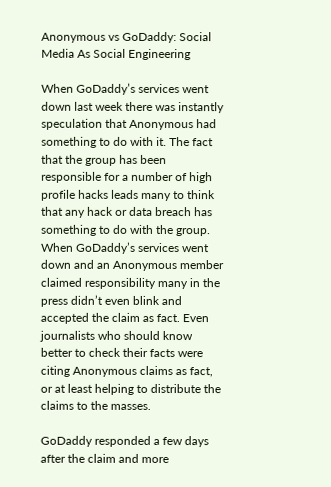Anonymous vs GoDaddy: Social Media As Social Engineering

When GoDaddy’s services went down last week there was instantly speculation that Anonymous had something to do with it. The fact that the group has been responsible for a number of high profile hacks leads many to think that any hack or data breach has something to do with the group. When GoDaddy’s services went down and an Anonymous member claimed responsibility many in the press didn’t even blink and accepted the claim as fact. Even journalists who should know better to check their facts were citing Anonymous claims as fact, or at least helping to distribute the claims to the masses.

GoDaddy responded a few days after the claim and more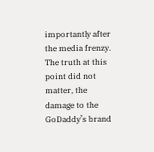importantly after the media frenzy. The truth at this point did not matter, the damage to the GoDaddy’s brand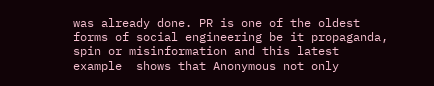was already done. PR is one of the oldest forms of social engineering be it propaganda, spin or misinformation and this latest example  shows that Anonymous not only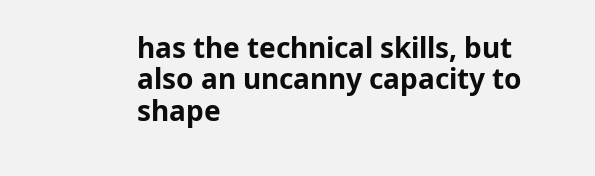has the technical skills, but also an uncanny capacity to shape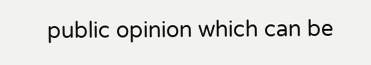public opinion which can be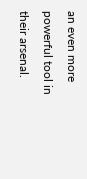an even more powerful tool in their arsenal.